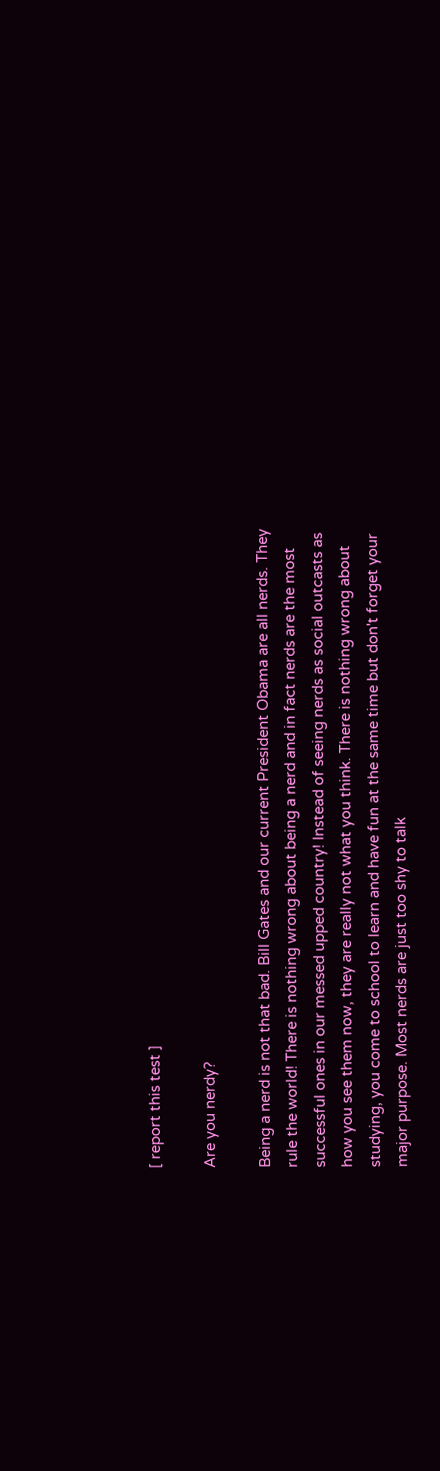[ report this test ]

Are you nerdy?

Being a nerd is not that bad. Bill Gates and our current President Obama are all nerds. They rule the world! There is nothing wrong about being a nerd and in fact nerds are the most successful ones in our messed upped country! Instead of seeing nerds as social outcasts as how you see them now, they are really not what you think. There is nothing wrong about studying, you come to school to learn and have fun at the same time but don't forget your major purpose. Most nerds are just too shy to talk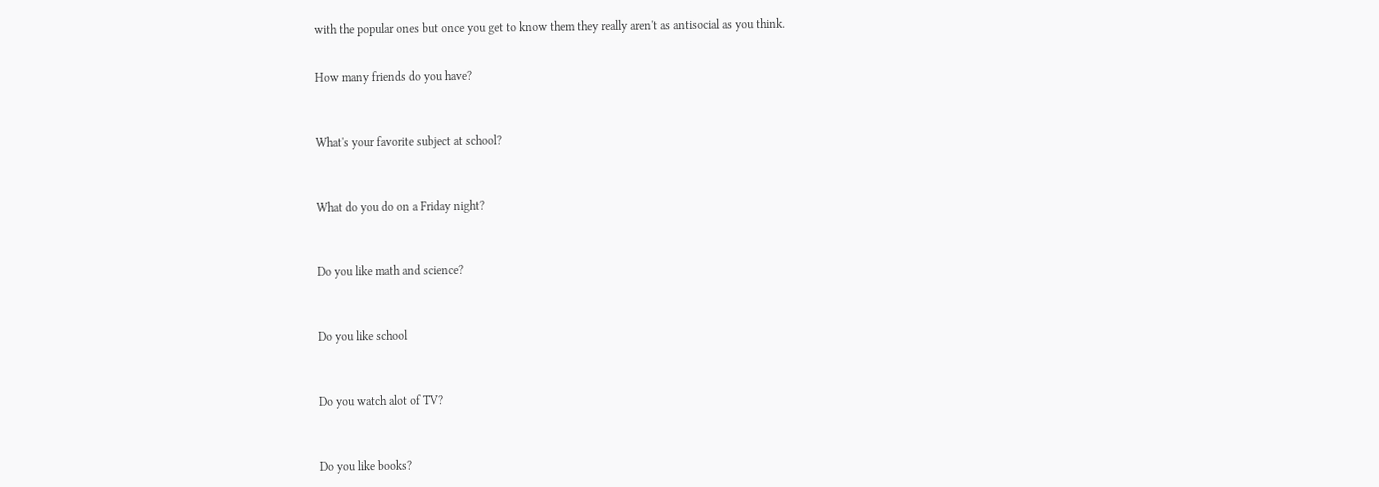with the popular ones but once you get to know them they really aren't as antisocial as you think.


How many friends do you have?



What's your favorite subject at school?



What do you do on a Friday night?



Do you like math and science?



Do you like school



Do you watch alot of TV?



Do you like books?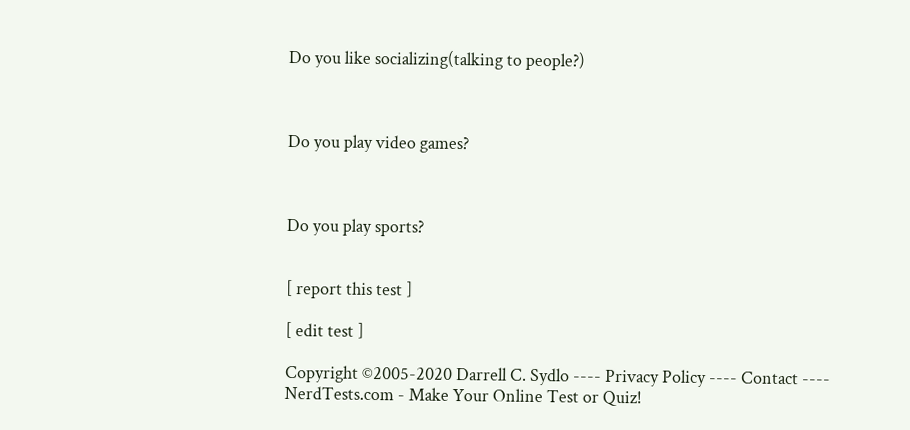Do you like socializing(talking to people?)



Do you play video games?



Do you play sports?


[ report this test ]

[ edit test ]

Copyright ©2005-2020 Darrell C. Sydlo ---- Privacy Policy ---- Contact ----
NerdTests.com - Make Your Online Test or Quiz!